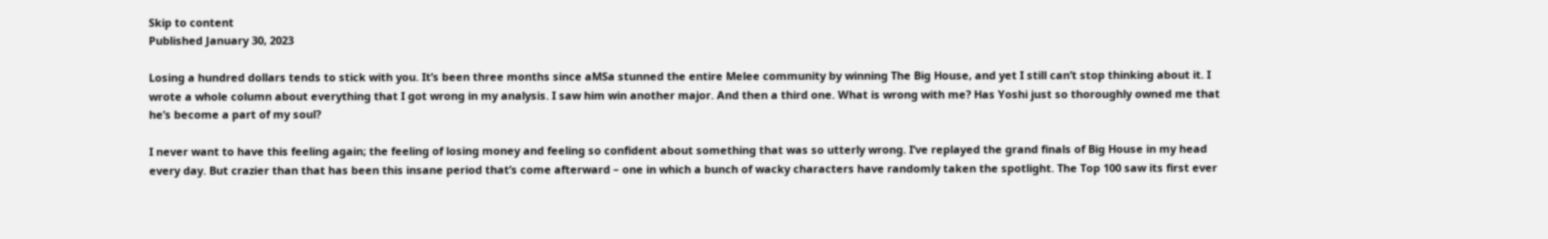Skip to content
Published January 30, 2023

Losing a hundred dollars tends to stick with you. It’s been three months since aMSa stunned the entire Melee community by winning The Big House, and yet I still can’t stop thinking about it. I wrote a whole column about everything that I got wrong in my analysis. I saw him win another major. And then a third one. What is wrong with me? Has Yoshi just so thoroughly owned me that he’s become a part of my soul?

I never want to have this feeling again; the feeling of losing money and feeling so confident about something that was so utterly wrong. I’ve replayed the grand finals of Big House in my head every day. But crazier than that has been this insane period that’s come afterward – one in which a bunch of wacky characters have randomly taken the spotlight. The Top 100 saw its first ever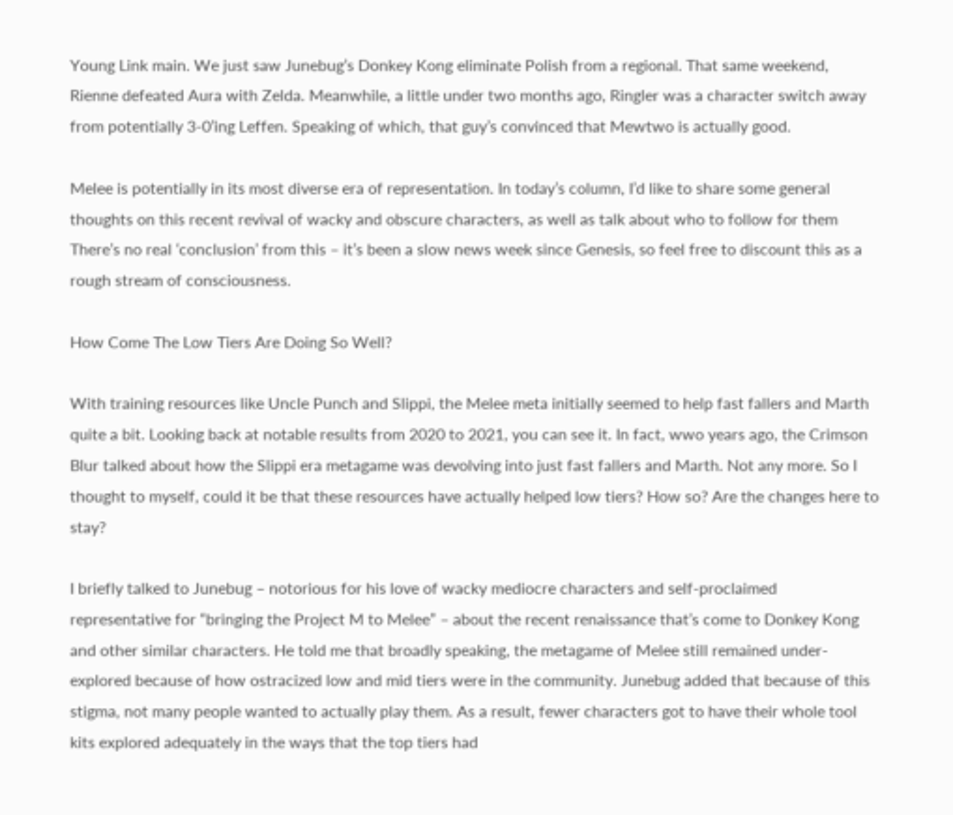Young Link main. We just saw Junebug’s Donkey Kong eliminate Polish from a regional. That same weekend, Rienne defeated Aura with Zelda. Meanwhile, a little under two months ago, Ringler was a character switch away from potentially 3-0’ing Leffen. Speaking of which, that guy’s convinced that Mewtwo is actually good.

Melee is potentially in its most diverse era of representation. In today’s column, I’d like to share some general thoughts on this recent revival of wacky and obscure characters, as well as talk about who to follow for them There’s no real ‘conclusion’ from this – it’s been a slow news week since Genesis, so feel free to discount this as a rough stream of consciousness.

How Come The Low Tiers Are Doing So Well?

With training resources like Uncle Punch and Slippi, the Melee meta initially seemed to help fast fallers and Marth quite a bit. Looking back at notable results from 2020 to 2021, you can see it. In fact, wwo years ago, the Crimson Blur talked about how the Slippi era metagame was devolving into just fast fallers and Marth. Not any more. So I thought to myself, could it be that these resources have actually helped low tiers? How so? Are the changes here to stay?

I briefly talked to Junebug – notorious for his love of wacky mediocre characters and self-proclaimed representative for “bringing the Project M to Melee” – about the recent renaissance that’s come to Donkey Kong and other similar characters. He told me that broadly speaking, the metagame of Melee still remained under-explored because of how ostracized low and mid tiers were in the community. Junebug added that because of this stigma, not many people wanted to actually play them. As a result, fewer characters got to have their whole tool kits explored adequately in the ways that the top tiers had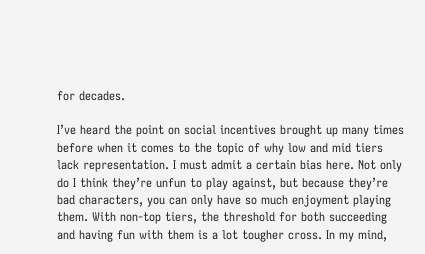for decades.

I’ve heard the point on social incentives brought up many times before when it comes to the topic of why low and mid tiers lack representation. I must admit a certain bias here. Not only do I think they’re unfun to play against, but because they’re bad characters, you can only have so much enjoyment playing them. With non-top tiers, the threshold for both succeeding and having fun with them is a lot tougher cross. In my mind,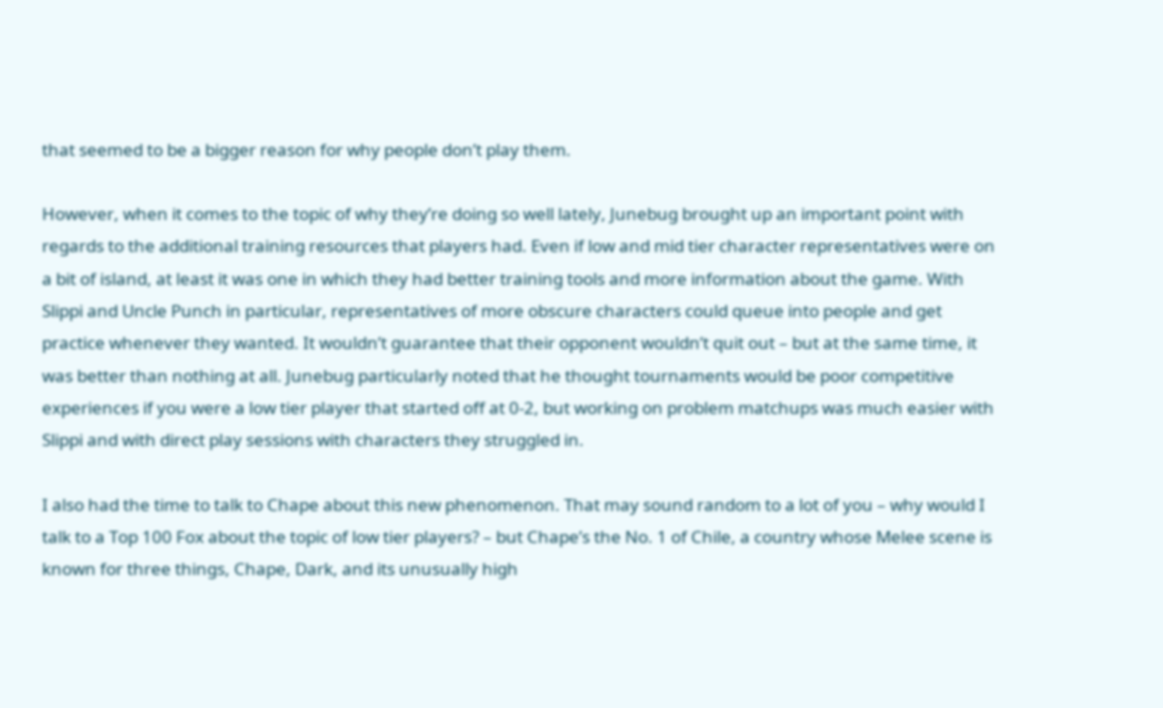that seemed to be a bigger reason for why people don’t play them.

However, when it comes to the topic of why they’re doing so well lately, Junebug brought up an important point with regards to the additional training resources that players had. Even if low and mid tier character representatives were on a bit of island, at least it was one in which they had better training tools and more information about the game. With Slippi and Uncle Punch in particular, representatives of more obscure characters could queue into people and get practice whenever they wanted. It wouldn’t guarantee that their opponent wouldn’t quit out – but at the same time, it was better than nothing at all. Junebug particularly noted that he thought tournaments would be poor competitive experiences if you were a low tier player that started off at 0-2, but working on problem matchups was much easier with Slippi and with direct play sessions with characters they struggled in.

I also had the time to talk to Chape about this new phenomenon. That may sound random to a lot of you – why would I talk to a Top 100 Fox about the topic of low tier players? – but Chape’s the No. 1 of Chile, a country whose Melee scene is known for three things, Chape, Dark, and its unusually high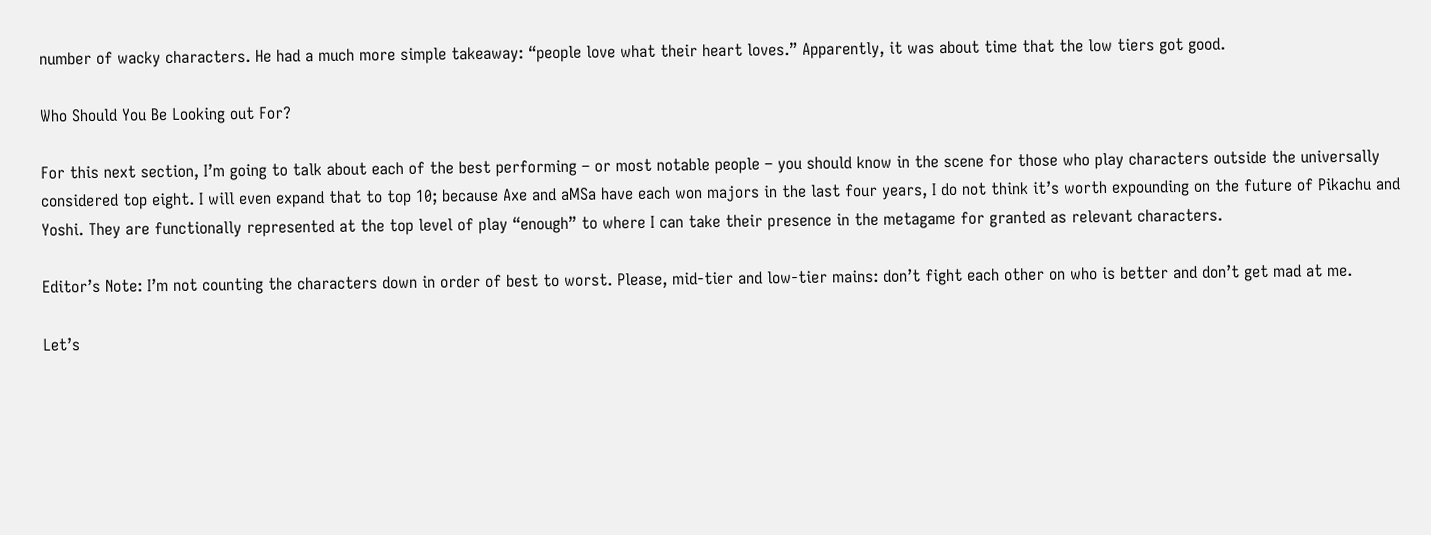number of wacky characters. He had a much more simple takeaway: “people love what their heart loves.” Apparently, it was about time that the low tiers got good.

Who Should You Be Looking out For?

For this next section, I’m going to talk about each of the best performing – or most notable people – you should know in the scene for those who play characters outside the universally considered top eight. I will even expand that to top 10; because Axe and aMSa have each won majors in the last four years, I do not think it’s worth expounding on the future of Pikachu and Yoshi. They are functionally represented at the top level of play “enough” to where I can take their presence in the metagame for granted as relevant characters.

Editor’s Note: I’m not counting the characters down in order of best to worst. Please, mid-tier and low-tier mains: don’t fight each other on who is better and don’t get mad at me.

Let’s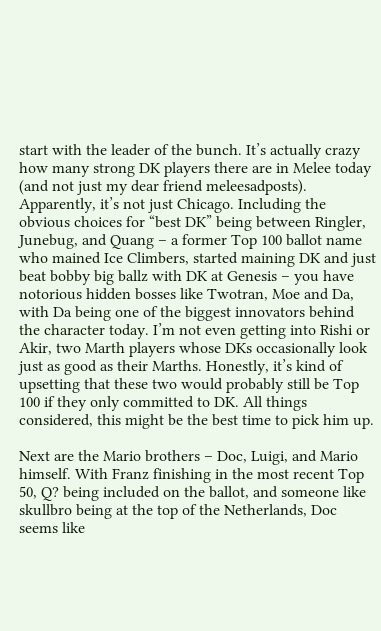start with the leader of the bunch. It’s actually crazy how many strong DK players there are in Melee today (and not just my dear friend meleesadposts). Apparently, it’s not just Chicago. Including the obvious choices for “best DK” being between Ringler, Junebug, and Quang – a former Top 100 ballot name who mained Ice Climbers, started maining DK and just beat bobby big ballz with DK at Genesis – you have notorious hidden bosses like Twotran, Moe and Da, with Da being one of the biggest innovators behind the character today. I’m not even getting into Rishi or Akir, two Marth players whose DKs occasionally look just as good as their Marths. Honestly, it’s kind of upsetting that these two would probably still be Top 100 if they only committed to DK. All things considered, this might be the best time to pick him up.

Next are the Mario brothers – Doc, Luigi, and Mario himself. With Franz finishing in the most recent Top 50, Q? being included on the ballot, and someone like skullbro being at the top of the Netherlands, Doc seems like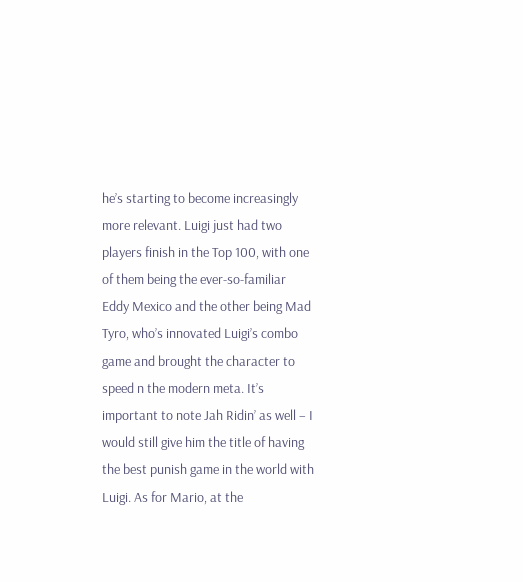he’s starting to become increasingly more relevant. Luigi just had two players finish in the Top 100, with one of them being the ever-so-familiar Eddy Mexico and the other being Mad Tyro, who’s innovated Luigi’s combo game and brought the character to speed n the modern meta. It’s important to note Jah Ridin’ as well – I would still give him the title of having the best punish game in the world with Luigi. As for Mario, at the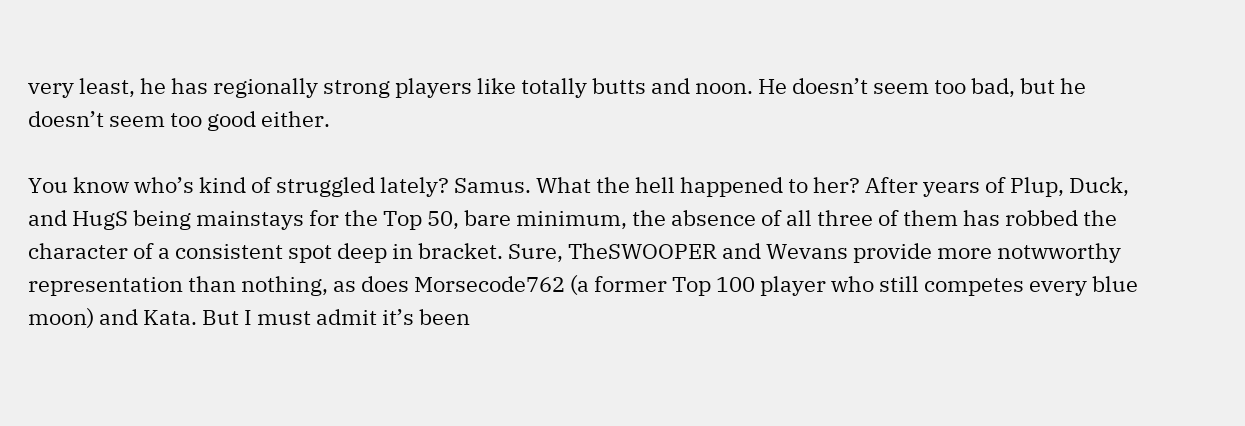very least, he has regionally strong players like totally butts and noon. He doesn’t seem too bad, but he doesn’t seem too good either.

You know who’s kind of struggled lately? Samus. What the hell happened to her? After years of Plup, Duck, and HugS being mainstays for the Top 50, bare minimum, the absence of all three of them has robbed the character of a consistent spot deep in bracket. Sure, TheSWOOPER and Wevans provide more notwworthy representation than nothing, as does Morsecode762 (a former Top 100 player who still competes every blue moon) and Kata. But I must admit it’s been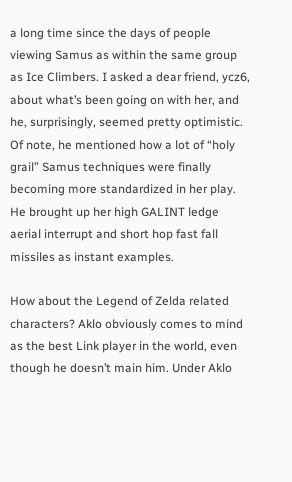a long time since the days of people viewing Samus as within the same group as Ice Climbers. I asked a dear friend, ycz6, about what’s been going on with her, and he, surprisingly, seemed pretty optimistic. Of note, he mentioned how a lot of “holy grail” Samus techniques were finally becoming more standardized in her play. He brought up her high GALINT ledge aerial interrupt and short hop fast fall missiles as instant examples.

How about the Legend of Zelda related characters? Aklo obviously comes to mind as the best Link player in the world, even though he doesn’t main him. Under Aklo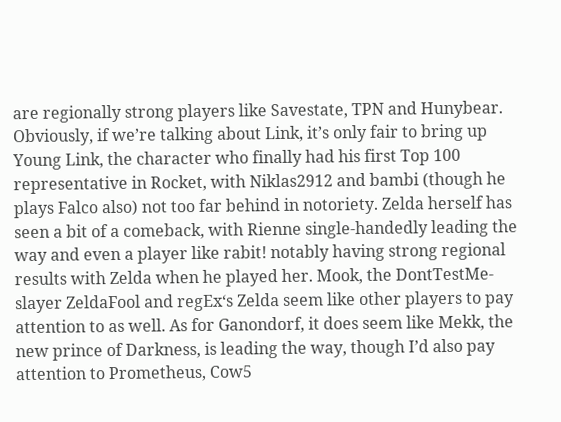are regionally strong players like Savestate, TPN and Hunybear. Obviously, if we’re talking about Link, it’s only fair to bring up Young Link, the character who finally had his first Top 100 representative in Rocket, with Niklas2912 and bambi (though he plays Falco also) not too far behind in notoriety. Zelda herself has seen a bit of a comeback, with Rienne single-handedly leading the way and even a player like rabit! notably having strong regional results with Zelda when he played her. Mook, the DontTestMe-slayer ZeldaFool and regEx‘s Zelda seem like other players to pay attention to as well. As for Ganondorf, it does seem like Mekk, the new prince of Darkness, is leading the way, though I’d also pay attention to Prometheus, Cow5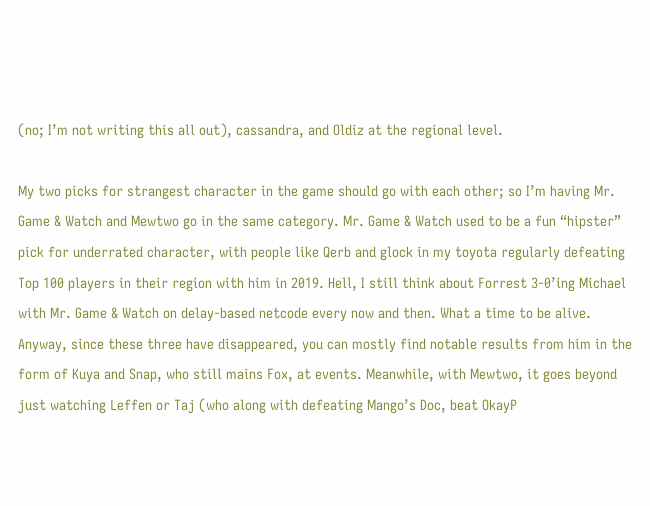(no; I’m not writing this all out), cassandra, and Oldiz at the regional level.

My two picks for strangest character in the game should go with each other; so I’m having Mr. Game & Watch and Mewtwo go in the same category. Mr. Game & Watch used to be a fun “hipster” pick for underrated character, with people like Qerb and glock in my toyota regularly defeating Top 100 players in their region with him in 2019. Hell, I still think about Forrest 3-0’ing Michael with Mr. Game & Watch on delay-based netcode every now and then. What a time to be alive. Anyway, since these three have disappeared, you can mostly find notable results from him in the form of Kuya and Snap, who still mains Fox, at events. Meanwhile, with Mewtwo, it goes beyond just watching Leffen or Taj (who along with defeating Mango’s Doc, beat OkayP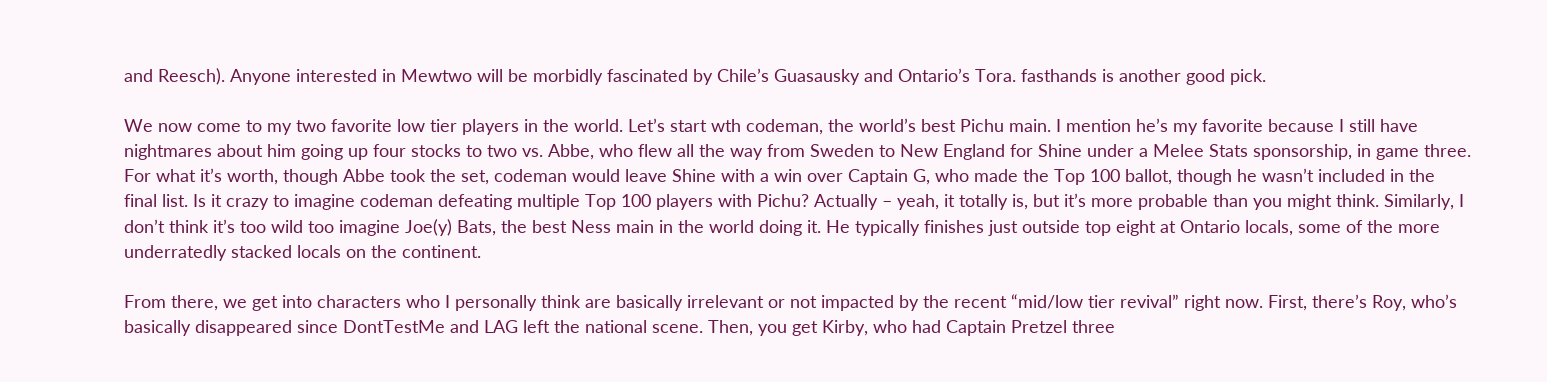and Reesch). Anyone interested in Mewtwo will be morbidly fascinated by Chile’s Guasausky and Ontario’s Tora. fasthands is another good pick.

We now come to my two favorite low tier players in the world. Let’s start wth codeman, the world’s best Pichu main. I mention he’s my favorite because I still have nightmares about him going up four stocks to two vs. Abbe, who flew all the way from Sweden to New England for Shine under a Melee Stats sponsorship, in game three. For what it’s worth, though Abbe took the set, codeman would leave Shine with a win over Captain G, who made the Top 100 ballot, though he wasn’t included in the final list. Is it crazy to imagine codeman defeating multiple Top 100 players with Pichu? Actually – yeah, it totally is, but it’s more probable than you might think. Similarly, I don’t think it’s too wild too imagine Joe(y) Bats, the best Ness main in the world doing it. He typically finishes just outside top eight at Ontario locals, some of the more underratedly stacked locals on the continent.

From there, we get into characters who I personally think are basically irrelevant or not impacted by the recent “mid/low tier revival” right now. First, there’s Roy, who’s basically disappeared since DontTestMe and LAG left the national scene. Then, you get Kirby, who had Captain Pretzel three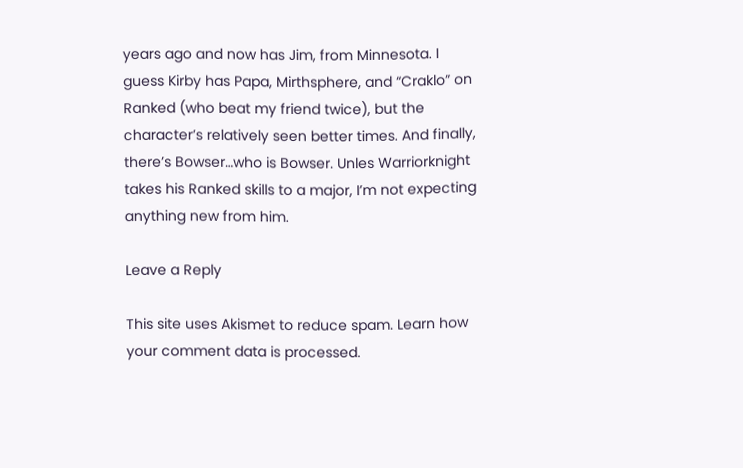years ago and now has Jim, from Minnesota. I guess Kirby has Papa, Mirthsphere, and “Craklo” on Ranked (who beat my friend twice), but the character’s relatively seen better times. And finally, there’s Bowser…who is Bowser. Unles Warriorknight takes his Ranked skills to a major, I’m not expecting anything new from him.

Leave a Reply

This site uses Akismet to reduce spam. Learn how your comment data is processed.